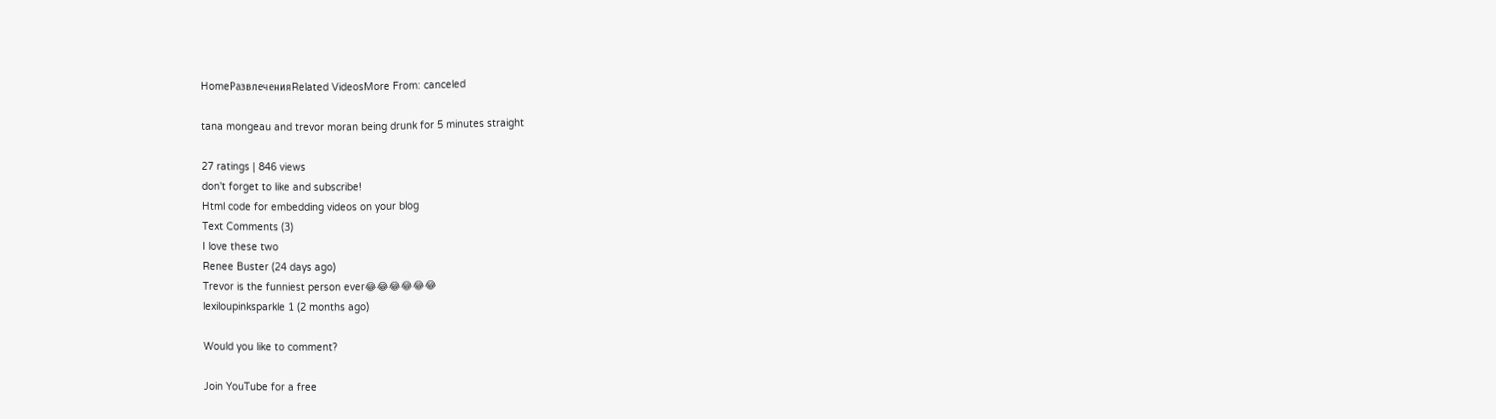HomeРазвлеченияRelated VideosMore From: canceled

tana mongeau and trevor moran being drunk for 5 minutes straight

27 ratings | 846 views
don't forget to like and subscribe!
Html code for embedding videos on your blog
Text Comments (3)
I love these two
Renee Buster (24 days ago)
Trevor is the funniest person ever😂😂😂😂😂😂
lexiloupinksparkle 1 (2 months ago)

Would you like to comment?

Join YouTube for a free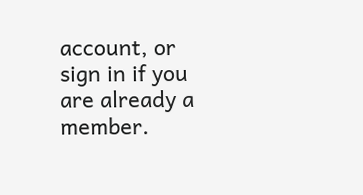account, or sign in if you are already a member.